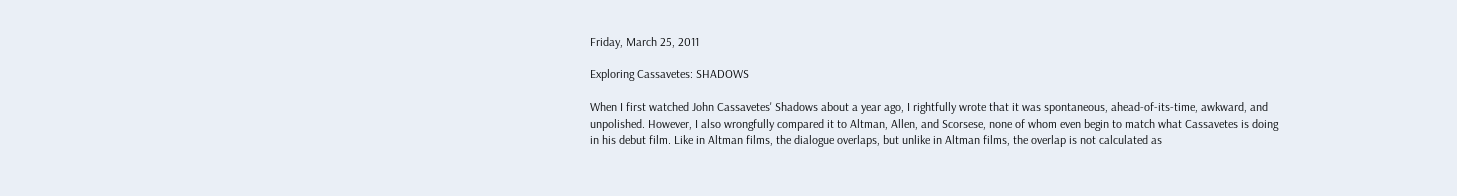Friday, March 25, 2011

Exploring Cassavetes: SHADOWS

When I first watched John Cassavetes' Shadows about a year ago, I rightfully wrote that it was spontaneous, ahead-of-its-time, awkward, and unpolished. However, I also wrongfully compared it to Altman, Allen, and Scorsese, none of whom even begin to match what Cassavetes is doing in his debut film. Like in Altman films, the dialogue overlaps, but unlike in Altman films, the overlap is not calculated as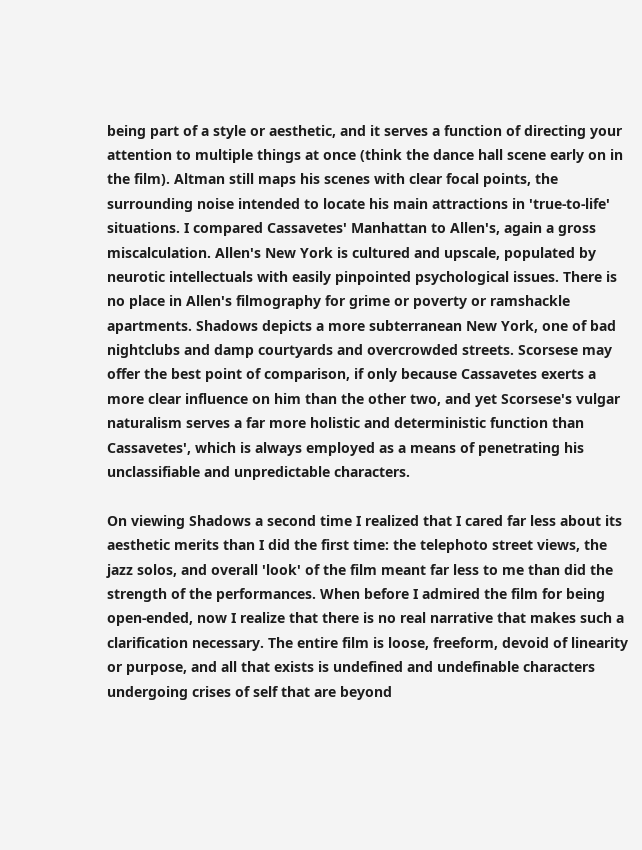being part of a style or aesthetic, and it serves a function of directing your attention to multiple things at once (think the dance hall scene early on in the film). Altman still maps his scenes with clear focal points, the surrounding noise intended to locate his main attractions in 'true-to-life' situations. I compared Cassavetes' Manhattan to Allen's, again a gross miscalculation. Allen's New York is cultured and upscale, populated by neurotic intellectuals with easily pinpointed psychological issues. There is no place in Allen's filmography for grime or poverty or ramshackle apartments. Shadows depicts a more subterranean New York, one of bad nightclubs and damp courtyards and overcrowded streets. Scorsese may offer the best point of comparison, if only because Cassavetes exerts a more clear influence on him than the other two, and yet Scorsese's vulgar naturalism serves a far more holistic and deterministic function than Cassavetes', which is always employed as a means of penetrating his unclassifiable and unpredictable characters.

On viewing Shadows a second time I realized that I cared far less about its aesthetic merits than I did the first time: the telephoto street views, the jazz solos, and overall 'look' of the film meant far less to me than did the strength of the performances. When before I admired the film for being open-ended, now I realize that there is no real narrative that makes such a clarification necessary. The entire film is loose, freeform, devoid of linearity or purpose, and all that exists is undefined and undefinable characters undergoing crises of self that are beyond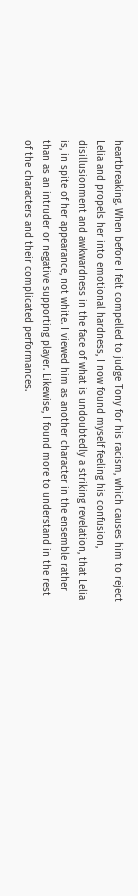heartbreaking. When before I felt compelled to judge Tony for his racism, which causes him to reject Lelia and propels her into emotional hardness, I now found myself feeling his confusion, disillusionment and awkwardness in the face of what is undoubtedly a striking revelation, that Lelia is, in spite of her appearance, not white. I viewed him as another character in the ensemble rather than as an intruder or negative supporting player. Likewise, I found more to understand in the rest of the characters and their complicated performances.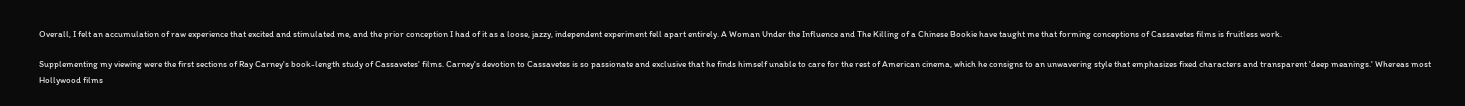Overall, I felt an accumulation of raw experience that excited and stimulated me, and the prior conception I had of it as a loose, jazzy, independent experiment fell apart entirely. A Woman Under the Influence and The Killing of a Chinese Bookie have taught me that forming conceptions of Cassavetes films is fruitless work.

Supplementing my viewing were the first sections of Ray Carney's book-length study of Cassavetes' films. Carney's devotion to Cassavetes is so passionate and exclusive that he finds himself unable to care for the rest of American cinema, which he consigns to an unwavering style that emphasizes fixed characters and transparent 'deep meanings.' Whereas most Hollywood films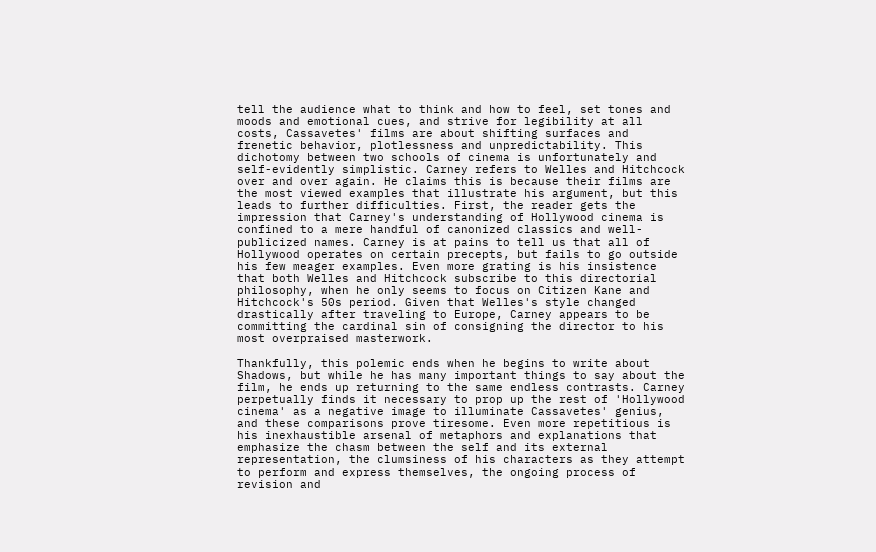tell the audience what to think and how to feel, set tones and moods and emotional cues, and strive for legibility at all costs, Cassavetes' films are about shifting surfaces and frenetic behavior, plotlessness and unpredictability. This dichotomy between two schools of cinema is unfortunately and self-evidently simplistic. Carney refers to Welles and Hitchcock over and over again. He claims this is because their films are the most viewed examples that illustrate his argument, but this leads to further difficulties. First, the reader gets the impression that Carney's understanding of Hollywood cinema is confined to a mere handful of canonized classics and well-publicized names. Carney is at pains to tell us that all of Hollywood operates on certain precepts, but fails to go outside his few meager examples. Even more grating is his insistence that both Welles and Hitchcock subscribe to this directorial philosophy, when he only seems to focus on Citizen Kane and Hitchcock's 50s period. Given that Welles's style changed drastically after traveling to Europe, Carney appears to be committing the cardinal sin of consigning the director to his most overpraised masterwork.

Thankfully, this polemic ends when he begins to write about Shadows, but while he has many important things to say about the film, he ends up returning to the same endless contrasts. Carney perpetually finds it necessary to prop up the rest of 'Hollywood cinema' as a negative image to illuminate Cassavetes' genius, and these comparisons prove tiresome. Even more repetitious is his inexhaustible arsenal of metaphors and explanations that emphasize the chasm between the self and its external representation, the clumsiness of his characters as they attempt to perform and express themselves, the ongoing process of revision and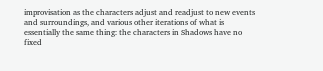improvisation as the characters adjust and readjust to new events and surroundings, and various other iterations of what is essentially the same thing: the characters in Shadows have no fixed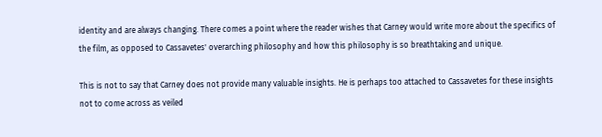identity and are always changing. There comes a point where the reader wishes that Carney would write more about the specifics of the film, as opposed to Cassavetes' overarching philosophy and how this philosophy is so breathtaking and unique.

This is not to say that Carney does not provide many valuable insights. He is perhaps too attached to Cassavetes for these insights not to come across as veiled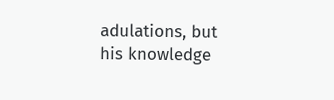adulations, but his knowledge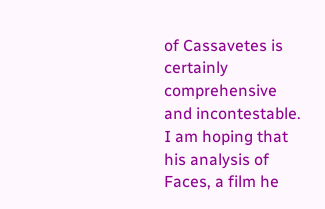of Cassavetes is certainly comprehensive and incontestable. I am hoping that his analysis of Faces, a film he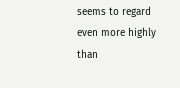seems to regard even more highly than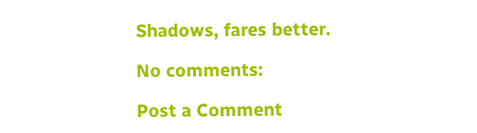Shadows, fares better.

No comments:

Post a Comment